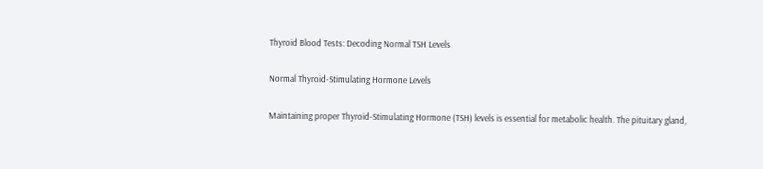Thyroid Blood Tests: Decoding Normal TSH Levels

Normal Thyroid-Stimulating Hormone Levels

Maintaining proper Thyroid-Stimulating Hormone (TSH) levels is essential for metabolic health. The pituitary gland,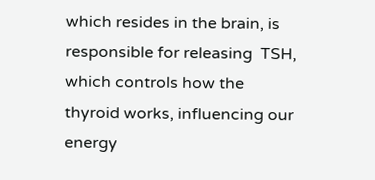which resides in the brain, is responsible for releasing  TSH, which controls how the thyroid works, influencing our energy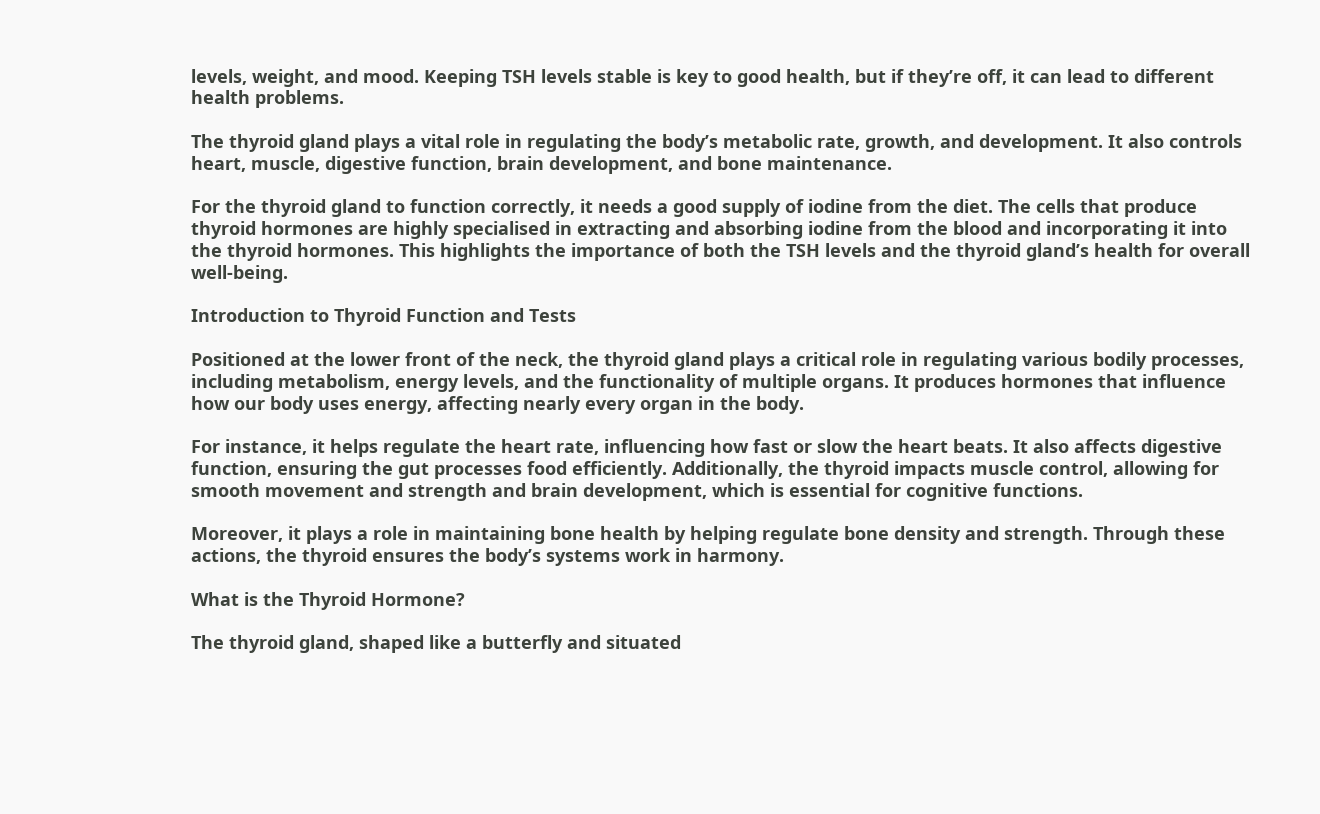levels, weight, and mood. Keeping TSH levels stable is key to good health, but if they’re off, it can lead to different health problems.

The thyroid gland plays a vital role in regulating the body’s metabolic rate, growth, and development. It also controls heart, muscle, digestive function, brain development, and bone maintenance.

For the thyroid gland to function correctly, it needs a good supply of iodine from the diet. The cells that produce thyroid hormones are highly specialised in extracting and absorbing iodine from the blood and incorporating it into the thyroid hormones. This highlights the importance of both the TSH levels and the thyroid gland’s health for overall well-being.

Introduction to Thyroid Function and Tests

Positioned at the lower front of the neck, the thyroid gland plays a critical role in regulating various bodily processes, including metabolism, energy levels, and the functionality of multiple organs. It produces hormones that influence how our body uses energy, affecting nearly every organ in the body.

For instance, it helps regulate the heart rate, influencing how fast or slow the heart beats. It also affects digestive function, ensuring the gut processes food efficiently. Additionally, the thyroid impacts muscle control, allowing for smooth movement and strength and brain development, which is essential for cognitive functions.

Moreover, it plays a role in maintaining bone health by helping regulate bone density and strength. Through these actions, the thyroid ensures the body’s systems work in harmony.

What is the Thyroid Hormone?

The thyroid gland, shaped like a butterfly and situated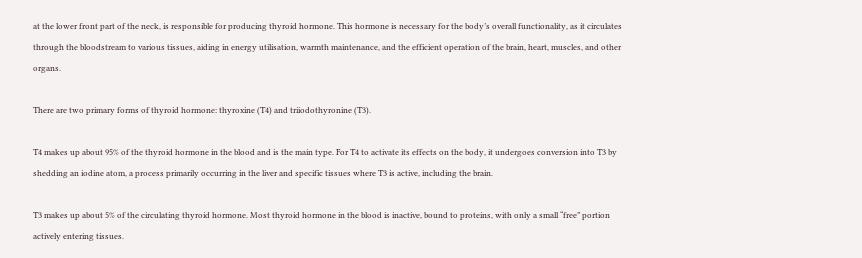at the lower front part of the neck, is responsible for producing thyroid hormone. This hormone is necessary for the body’s overall functionality, as it circulates through the bloodstream to various tissues, aiding in energy utilisation, warmth maintenance, and the efficient operation of the brain, heart, muscles, and other organs.

There are two primary forms of thyroid hormone: thyroxine (T4) and triiodothyronine (T3).

T4 makes up about 95% of the thyroid hormone in the blood and is the main type. For T4 to activate its effects on the body, it undergoes conversion into T3 by shedding an iodine atom, a process primarily occurring in the liver and specific tissues where T3 is active, including the brain.

T3 makes up about 5% of the circulating thyroid hormone. Most thyroid hormone in the blood is inactive, bound to proteins, with only a small “free” portion actively entering tissues.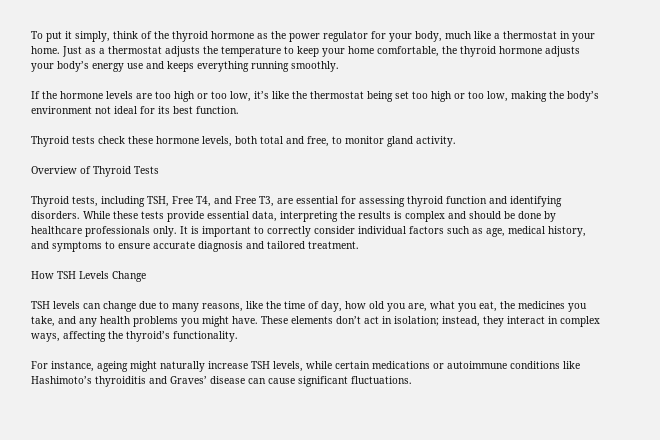To put it simply, think of the thyroid hormone as the power regulator for your body, much like a thermostat in your home. Just as a thermostat adjusts the temperature to keep your home comfortable, the thyroid hormone adjusts your body’s energy use and keeps everything running smoothly.

If the hormone levels are too high or too low, it’s like the thermostat being set too high or too low, making the body’s environment not ideal for its best function.

Thyroid tests check these hormone levels, both total and free, to monitor gland activity.

Overview of Thyroid Tests

Thyroid tests, including TSH, Free T4, and Free T3, are essential for assessing thyroid function and identifying disorders. While these tests provide essential data, interpreting the results is complex and should be done by healthcare professionals only. It is important to correctly consider individual factors such as age, medical history, and symptoms to ensure accurate diagnosis and tailored treatment.

How TSH Levels Change

TSH levels can change due to many reasons, like the time of day, how old you are, what you eat, the medicines you take, and any health problems you might have. These elements don’t act in isolation; instead, they interact in complex ways, affecting the thyroid’s functionality.

For instance, ageing might naturally increase TSH levels, while certain medications or autoimmune conditions like Hashimoto’s thyroiditis and Graves’ disease can cause significant fluctuations.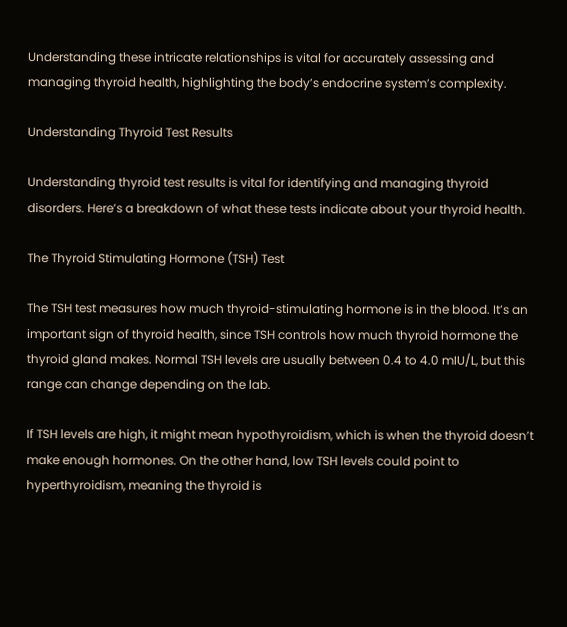Understanding these intricate relationships is vital for accurately assessing and managing thyroid health, highlighting the body’s endocrine system’s complexity.

Understanding Thyroid Test Results

Understanding thyroid test results is vital for identifying and managing thyroid disorders. Here’s a breakdown of what these tests indicate about your thyroid health.

The Thyroid Stimulating Hormone (TSH) Test

The TSH test measures how much thyroid-stimulating hormone is in the blood. It’s an important sign of thyroid health, since TSH controls how much thyroid hormone the thyroid gland makes. Normal TSH levels are usually between 0.4 to 4.0 mIU/L, but this range can change depending on the lab.

If TSH levels are high, it might mean hypothyroidism, which is when the thyroid doesn’t make enough hormones. On the other hand, low TSH levels could point to hyperthyroidism, meaning the thyroid is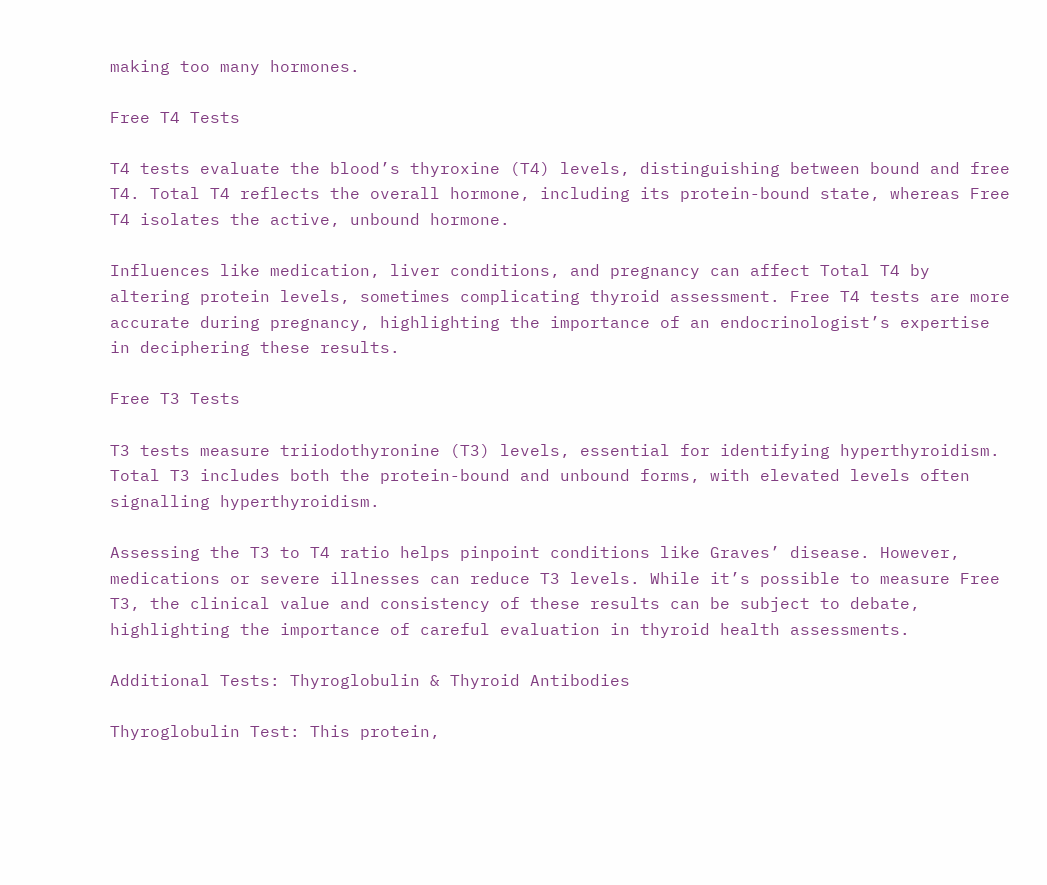making too many hormones.

Free T4 Tests

T4 tests evaluate the blood’s thyroxine (T4) levels, distinguishing between bound and free T4. Total T4 reflects the overall hormone, including its protein-bound state, whereas Free T4 isolates the active, unbound hormone.

Influences like medication, liver conditions, and pregnancy can affect Total T4 by altering protein levels, sometimes complicating thyroid assessment. Free T4 tests are more accurate during pregnancy, highlighting the importance of an endocrinologist’s expertise in deciphering these results.

Free T3 Tests

T3 tests measure triiodothyronine (T3) levels, essential for identifying hyperthyroidism. Total T3 includes both the protein-bound and unbound forms, with elevated levels often signalling hyperthyroidism.

Assessing the T3 to T4 ratio helps pinpoint conditions like Graves’ disease. However, medications or severe illnesses can reduce T3 levels. While it’s possible to measure Free T3, the clinical value and consistency of these results can be subject to debate, highlighting the importance of careful evaluation in thyroid health assessments.

Additional Tests: Thyroglobulin & Thyroid Antibodies

Thyroglobulin Test: This protein,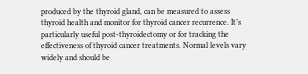produced by the thyroid gland, can be measured to assess thyroid health and monitor for thyroid cancer recurrence. It’s particularly useful post-thyroidectomy or for tracking the effectiveness of thyroid cancer treatments. Normal levels vary widely and should be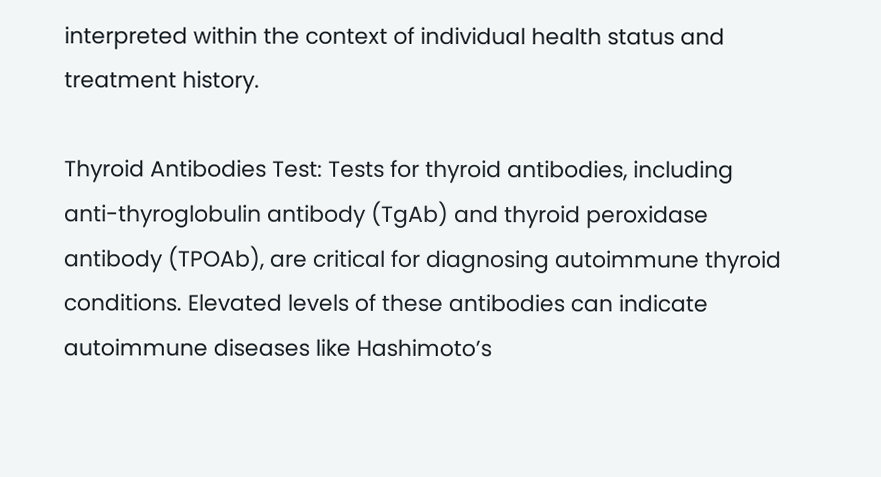interpreted within the context of individual health status and treatment history.

Thyroid Antibodies Test: Tests for thyroid antibodies, including anti-thyroglobulin antibody (TgAb) and thyroid peroxidase antibody (TPOAb), are critical for diagnosing autoimmune thyroid conditions. Elevated levels of these antibodies can indicate autoimmune diseases like Hashimoto’s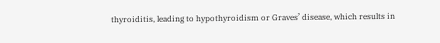thyroiditis, leading to hypothyroidism or Graves’ disease, which results in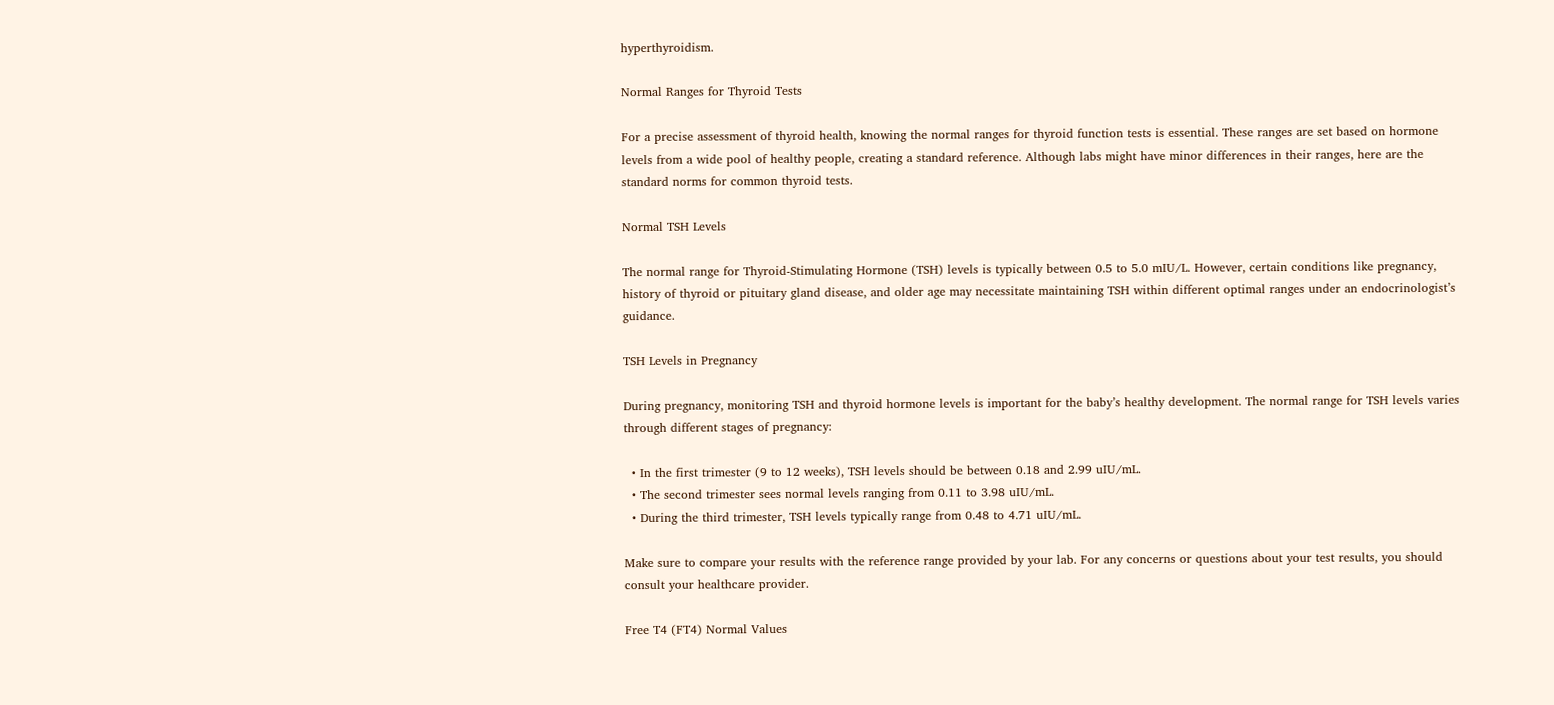hyperthyroidism.

Normal Ranges for Thyroid Tests

For a precise assessment of thyroid health, knowing the normal ranges for thyroid function tests is essential. These ranges are set based on hormone levels from a wide pool of healthy people, creating a standard reference. Although labs might have minor differences in their ranges, here are the standard norms for common thyroid tests.

Normal TSH Levels

The normal range for Thyroid-Stimulating Hormone (TSH) levels is typically between 0.5 to 5.0 mIU/L. However, certain conditions like pregnancy, history of thyroid or pituitary gland disease, and older age may necessitate maintaining TSH within different optimal ranges under an endocrinologist’s guidance.

TSH Levels in Pregnancy

During pregnancy, monitoring TSH and thyroid hormone levels is important for the baby’s healthy development. The normal range for TSH levels varies through different stages of pregnancy:

  • In the first trimester (9 to 12 weeks), TSH levels should be between 0.18 and 2.99 uIU/mL.
  • The second trimester sees normal levels ranging from 0.11 to 3.98 uIU/mL.
  • During the third trimester, TSH levels typically range from 0.48 to 4.71 uIU/mL.

Make sure to compare your results with the reference range provided by your lab. For any concerns or questions about your test results, you should consult your healthcare provider.

Free T4 (FT4) Normal Values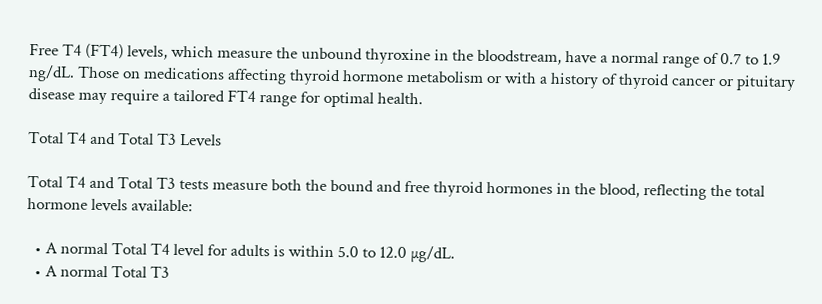Free T4 (FT4) levels, which measure the unbound thyroxine in the bloodstream, have a normal range of 0.7 to 1.9 ng/dL. Those on medications affecting thyroid hormone metabolism or with a history of thyroid cancer or pituitary disease may require a tailored FT4 range for optimal health.

Total T4 and Total T3 Levels

Total T4 and Total T3 tests measure both the bound and free thyroid hormones in the blood, reflecting the total hormone levels available:

  • A normal Total T4 level for adults is within 5.0 to 12.0 µg/dL.
  • A normal Total T3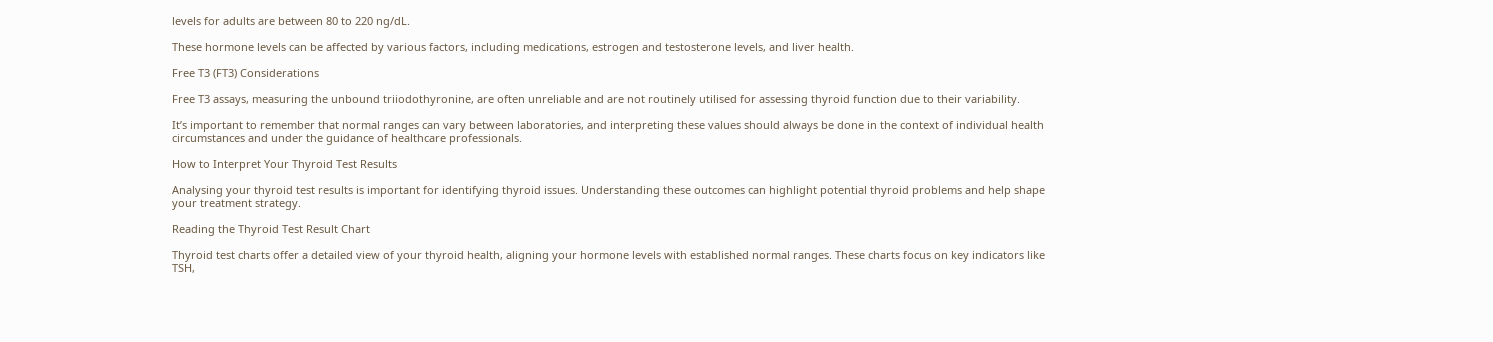levels for adults are between 80 to 220 ng/dL.

These hormone levels can be affected by various factors, including medications, estrogen and testosterone levels, and liver health.

Free T3 (FT3) Considerations

Free T3 assays, measuring the unbound triiodothyronine, are often unreliable and are not routinely utilised for assessing thyroid function due to their variability.

It’s important to remember that normal ranges can vary between laboratories, and interpreting these values should always be done in the context of individual health circumstances and under the guidance of healthcare professionals.

How to Interpret Your Thyroid Test Results

Analysing your thyroid test results is important for identifying thyroid issues. Understanding these outcomes can highlight potential thyroid problems and help shape your treatment strategy.

Reading the Thyroid Test Result Chart

Thyroid test charts offer a detailed view of your thyroid health, aligning your hormone levels with established normal ranges. These charts focus on key indicators like TSH,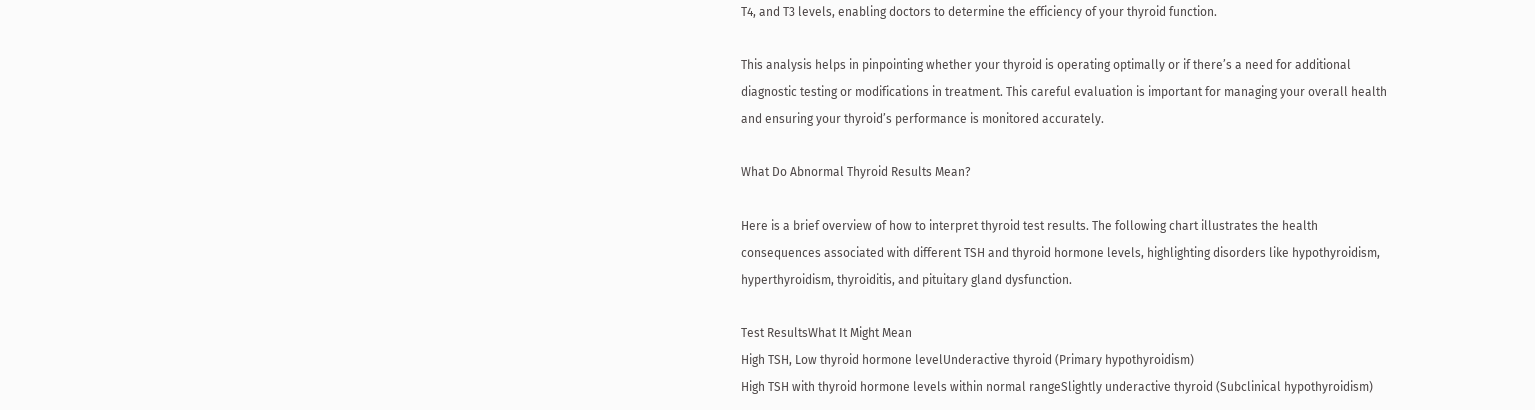T4, and T3 levels, enabling doctors to determine the efficiency of your thyroid function.

This analysis helps in pinpointing whether your thyroid is operating optimally or if there’s a need for additional diagnostic testing or modifications in treatment. This careful evaluation is important for managing your overall health and ensuring your thyroid’s performance is monitored accurately.

What Do Abnormal Thyroid Results Mean?

Here is a brief overview of how to interpret thyroid test results. The following chart illustrates the health consequences associated with different TSH and thyroid hormone levels, highlighting disorders like hypothyroidism, hyperthyroidism, thyroiditis, and pituitary gland dysfunction.

Test ResultsWhat It Might Mean
High TSH, Low thyroid hormone levelUnderactive thyroid (Primary hypothyroidism)
High TSH with thyroid hormone levels within normal rangeSlightly underactive thyroid (Subclinical hypothyroidism)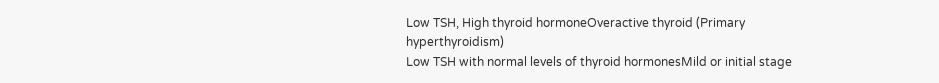Low TSH, High thyroid hormoneOveractive thyroid (Primary hyperthyroidism)
Low TSH with normal levels of thyroid hormonesMild or initial stage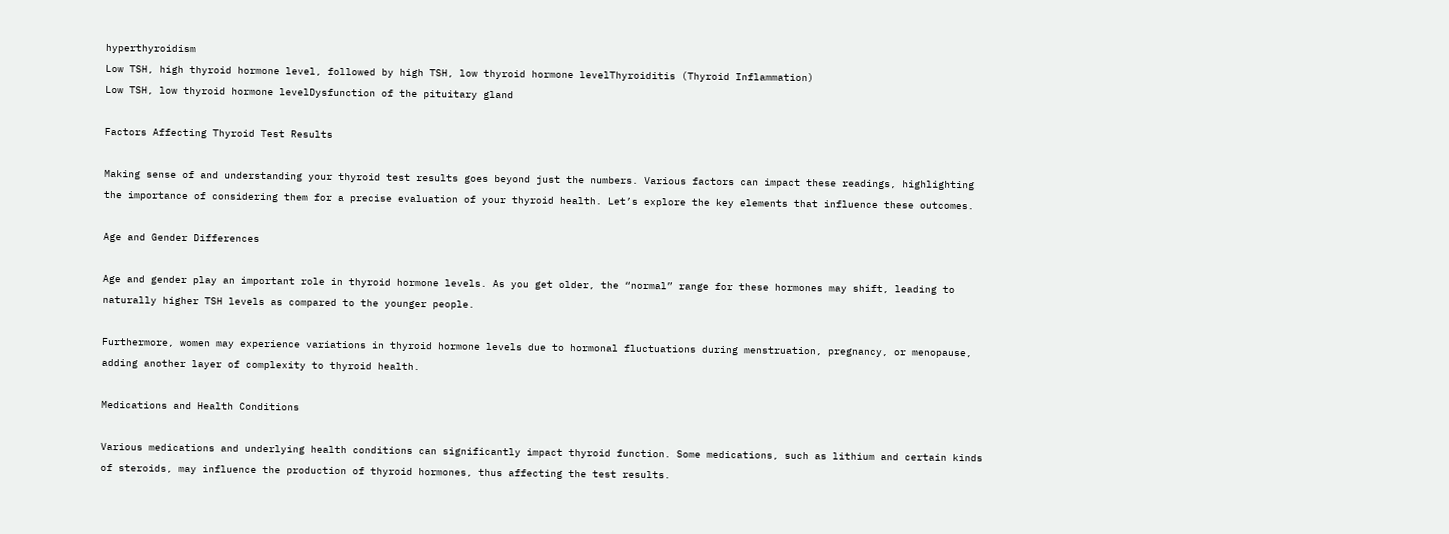hyperthyroidism
Low TSH, high thyroid hormone level, followed by high TSH, low thyroid hormone levelThyroiditis (Thyroid Inflammation)
Low TSH, low thyroid hormone levelDysfunction of the pituitary gland

Factors Affecting Thyroid Test Results

Making sense of and understanding your thyroid test results goes beyond just the numbers. Various factors can impact these readings, highlighting the importance of considering them for a precise evaluation of your thyroid health. Let’s explore the key elements that influence these outcomes.

Age and Gender Differences

Age and gender play an important role in thyroid hormone levels. As you get older, the “normal” range for these hormones may shift, leading to naturally higher TSH levels as compared to the younger people.

Furthermore, women may experience variations in thyroid hormone levels due to hormonal fluctuations during menstruation, pregnancy, or menopause, adding another layer of complexity to thyroid health.

Medications and Health Conditions

Various medications and underlying health conditions can significantly impact thyroid function. Some medications, such as lithium and certain kinds of steroids, may influence the production of thyroid hormones, thus affecting the test results.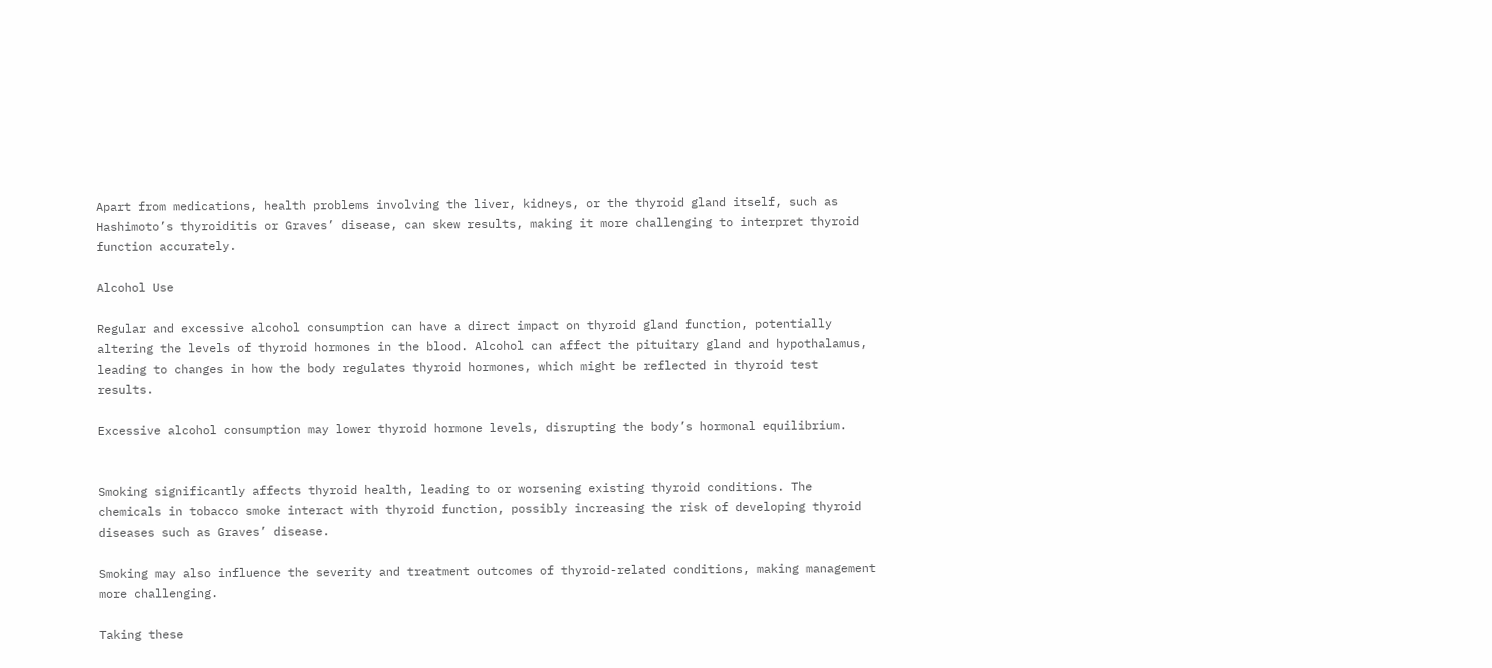Apart from medications, health problems involving the liver, kidneys, or the thyroid gland itself, such as Hashimoto’s thyroiditis or Graves’ disease, can skew results, making it more challenging to interpret thyroid function accurately.

Alcohol Use

Regular and excessive alcohol consumption can have a direct impact on thyroid gland function, potentially altering the levels of thyroid hormones in the blood. Alcohol can affect the pituitary gland and hypothalamus, leading to changes in how the body regulates thyroid hormones, which might be reflected in thyroid test results.

Excessive alcohol consumption may lower thyroid hormone levels, disrupting the body’s hormonal equilibrium.


Smoking significantly affects thyroid health, leading to or worsening existing thyroid conditions. The chemicals in tobacco smoke interact with thyroid function, possibly increasing the risk of developing thyroid diseases such as Graves’ disease.

Smoking may also influence the severity and treatment outcomes of thyroid-related conditions, making management more challenging.

Taking these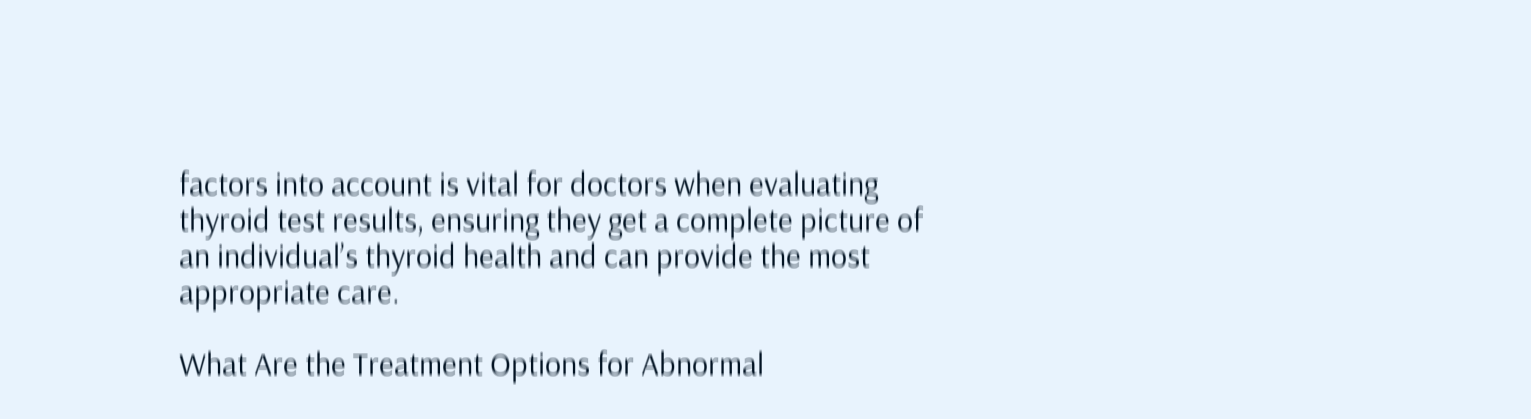factors into account is vital for doctors when evaluating thyroid test results, ensuring they get a complete picture of an individual’s thyroid health and can provide the most appropriate care.

What Are the Treatment Options for Abnormal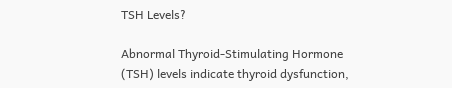TSH Levels?

Abnormal Thyroid-Stimulating Hormone (TSH) levels indicate thyroid dysfunction,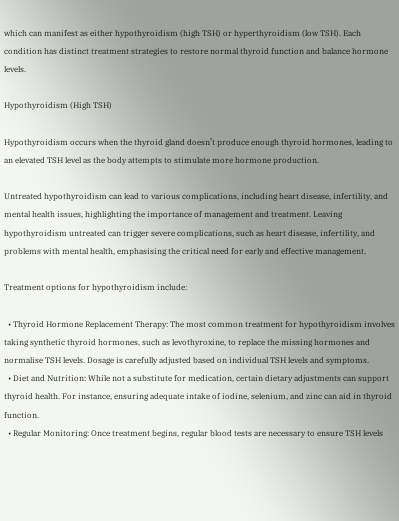which can manifest as either hypothyroidism (high TSH) or hyperthyroidism (low TSH). Each condition has distinct treatment strategies to restore normal thyroid function and balance hormone levels.

Hypothyroidism (High TSH)

Hypothyroidism occurs when the thyroid gland doesn’t produce enough thyroid hormones, leading to an elevated TSH level as the body attempts to stimulate more hormone production.

Untreated hypothyroidism can lead to various complications, including heart disease, infertility, and mental health issues, highlighting the importance of management and treatment. Leaving hypothyroidism untreated can trigger severe complications, such as heart disease, infertility, and problems with mental health, emphasising the critical need for early and effective management.

Treatment options for hypothyroidism include:

  • Thyroid Hormone Replacement Therapy: The most common treatment for hypothyroidism involves taking synthetic thyroid hormones, such as levothyroxine, to replace the missing hormones and normalise TSH levels. Dosage is carefully adjusted based on individual TSH levels and symptoms.
  • Diet and Nutrition: While not a substitute for medication, certain dietary adjustments can support thyroid health. For instance, ensuring adequate intake of iodine, selenium, and zinc can aid in thyroid function.
  • Regular Monitoring: Once treatment begins, regular blood tests are necessary to ensure TSH levels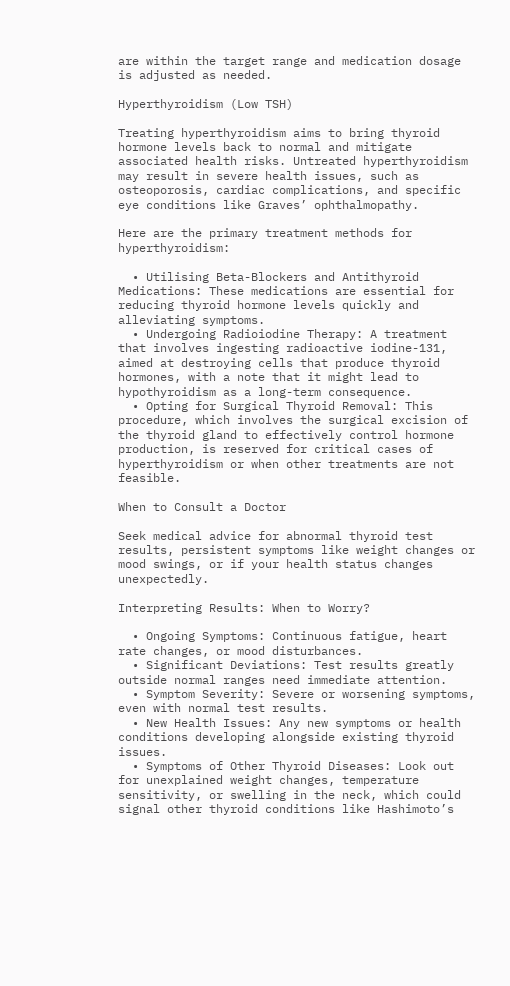are within the target range and medication dosage is adjusted as needed.

Hyperthyroidism (Low TSH)

Treating hyperthyroidism aims to bring thyroid hormone levels back to normal and mitigate associated health risks. Untreated hyperthyroidism may result in severe health issues, such as osteoporosis, cardiac complications, and specific eye conditions like Graves’ ophthalmopathy.

Here are the primary treatment methods for hyperthyroidism:

  • Utilising Beta-Blockers and Antithyroid Medications: These medications are essential for reducing thyroid hormone levels quickly and alleviating symptoms.
  • Undergoing Radioiodine Therapy: A treatment that involves ingesting radioactive iodine-131, aimed at destroying cells that produce thyroid hormones, with a note that it might lead to hypothyroidism as a long-term consequence.
  • Opting for Surgical Thyroid Removal: This procedure, which involves the surgical excision of the thyroid gland to effectively control hormone production, is reserved for critical cases of hyperthyroidism or when other treatments are not feasible.

When to Consult a Doctor

Seek medical advice for abnormal thyroid test results, persistent symptoms like weight changes or mood swings, or if your health status changes unexpectedly.

Interpreting Results: When to Worry?

  • Ongoing Symptoms: Continuous fatigue, heart rate changes, or mood disturbances.
  • Significant Deviations: Test results greatly outside normal ranges need immediate attention.
  • Symptom Severity: Severe or worsening symptoms, even with normal test results.
  • New Health Issues: Any new symptoms or health conditions developing alongside existing thyroid issues.
  • Symptoms of Other Thyroid Diseases: Look out for unexplained weight changes, temperature sensitivity, or swelling in the neck, which could signal other thyroid conditions like Hashimoto’s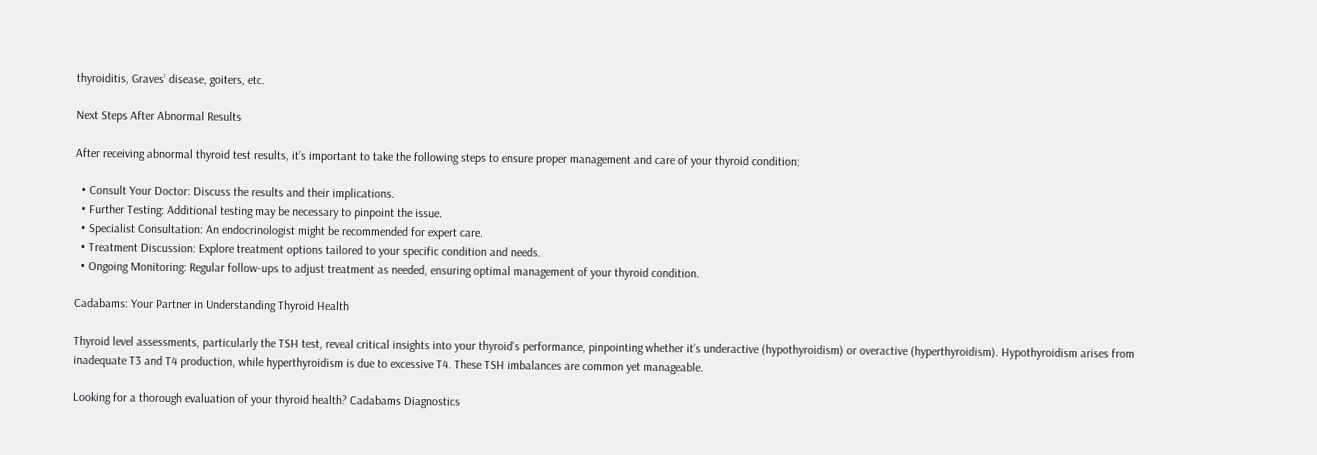thyroiditis, Graves’ disease, goiters, etc.

Next Steps After Abnormal Results

After receiving abnormal thyroid test results, it’s important to take the following steps to ensure proper management and care of your thyroid condition:

  • Consult Your Doctor: Discuss the results and their implications.
  • Further Testing: Additional testing may be necessary to pinpoint the issue.
  • Specialist Consultation: An endocrinologist might be recommended for expert care.
  • Treatment Discussion: Explore treatment options tailored to your specific condition and needs.
  • Ongoing Monitoring: Regular follow-ups to adjust treatment as needed, ensuring optimal management of your thyroid condition.

Cadabams: Your Partner in Understanding Thyroid Health

Thyroid level assessments, particularly the TSH test, reveal critical insights into your thyroid’s performance, pinpointing whether it’s underactive (hypothyroidism) or overactive (hyperthyroidism). Hypothyroidism arises from inadequate T3 and T4 production, while hyperthyroidism is due to excessive T4. These TSH imbalances are common yet manageable.

Looking for a thorough evaluation of your thyroid health? Cadabams Diagnostics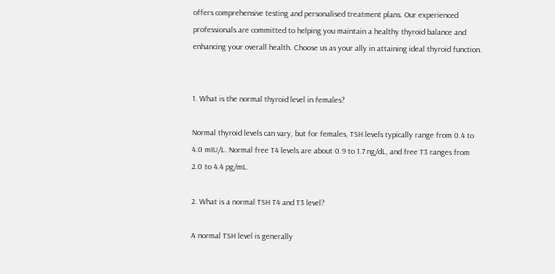offers comprehensive testing and personalised treatment plans. Our experienced professionals are committed to helping you maintain a healthy thyroid balance and enhancing your overall health. Choose us as your ally in attaining ideal thyroid function.


1. What is the normal thyroid level in females?

Normal thyroid levels can vary, but for females, TSH levels typically range from 0.4 to 4.0 mIU/L. Normal free T4 levels are about 0.9 to 1.7 ng/dL, and free T3 ranges from 2.0 to 4.4 pg/mL.

2. What is a normal TSH T4 and T3 level?

A normal TSH level is generally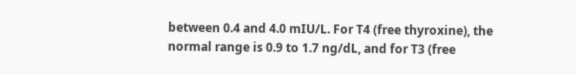between 0.4 and 4.0 mIU/L. For T4 (free thyroxine), the normal range is 0.9 to 1.7 ng/dL, and for T3 (free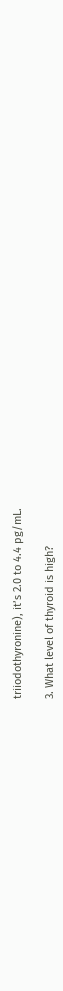triiodothyronine), it’s 2.0 to 4.4 pg/mL.

3. What level of thyroid is high?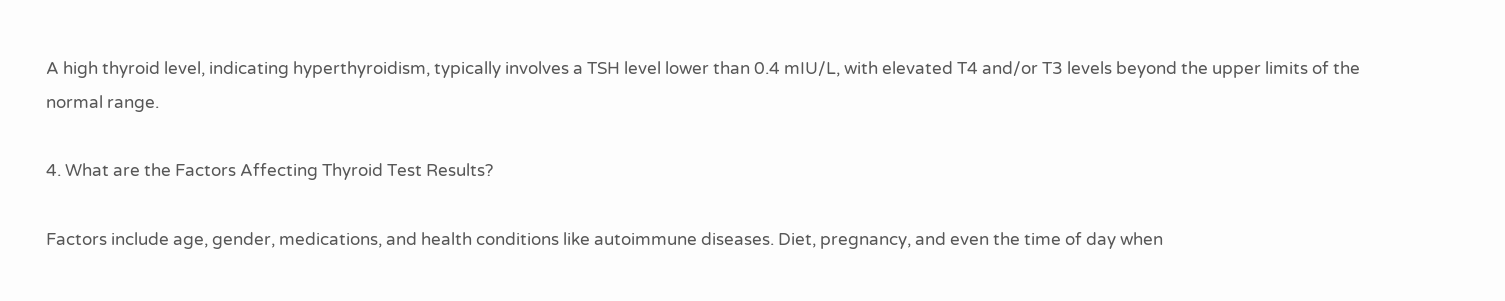A high thyroid level, indicating hyperthyroidism, typically involves a TSH level lower than 0.4 mIU/L, with elevated T4 and/or T3 levels beyond the upper limits of the normal range.

4. What are the Factors Affecting Thyroid Test Results?

Factors include age, gender, medications, and health conditions like autoimmune diseases. Diet, pregnancy, and even the time of day when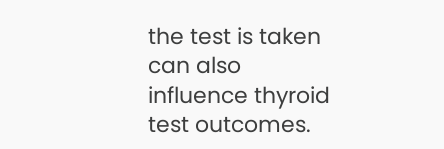the test is taken can also influence thyroid test outcomes.